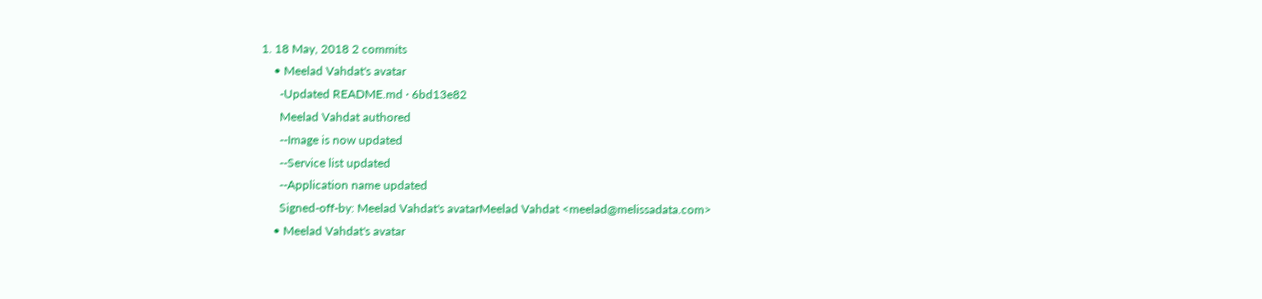1. 18 May, 2018 2 commits
    • Meelad Vahdat's avatar
      -Updated README.md · 6bd13e82
      Meelad Vahdat authored
      --Image is now updated
      --Service list updated
      --Application name updated
      Signed-off-by: Meelad Vahdat's avatarMeelad Vahdat <meelad@melissadata.com>
    • Meelad Vahdat's avatar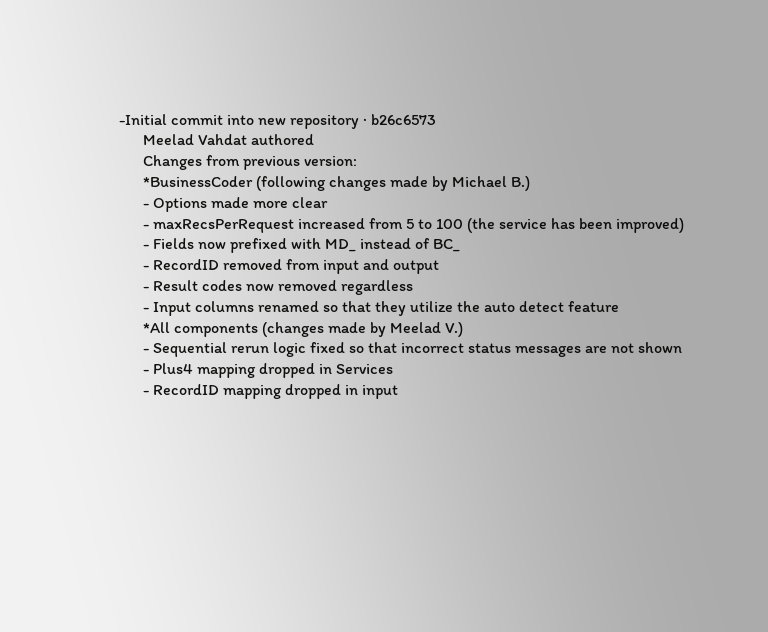-Initial commit into new repository · b26c6573
      Meelad Vahdat authored
      Changes from previous version:
      *BusinessCoder (following changes made by Michael B.)
      - Options made more clear
      - maxRecsPerRequest increased from 5 to 100 (the service has been improved)
      - Fields now prefixed with MD_ instead of BC_
      - RecordID removed from input and output
      - Result codes now removed regardless
      - Input columns renamed so that they utilize the auto detect feature
      *All components (changes made by Meelad V.)
      - Sequential rerun logic fixed so that incorrect status messages are not shown
      - Plus4 mapping dropped in Services
      - RecordID mapping dropped in input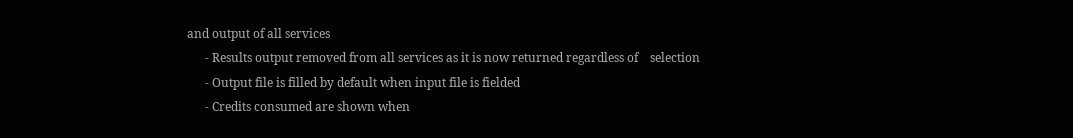and output of all services
      - Results output removed from all services as it is now returned regardless of    selection
      - Output file is filled by default when input file is fielded
      - Credits consumed are shown when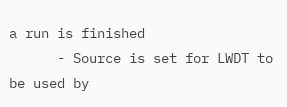a run is finished
      - Source is set for LWDT to be used by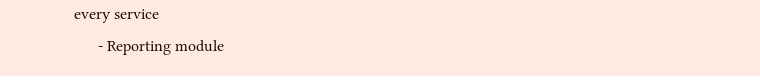every service
      - Reporting module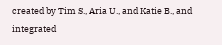created by Tim S., Aria U., and Katie B., and integrated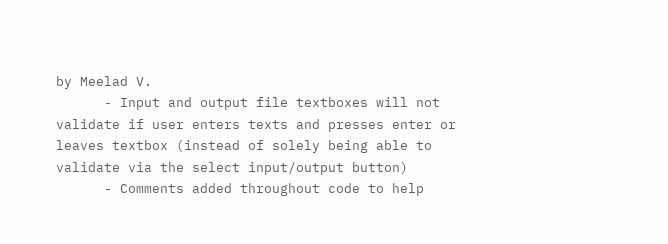by Meelad V.
      - Input and output file textboxes will not validate if user enters texts and presses enter or leaves textbox (instead of solely being able to validate via the select input/output button)
      - Comments added throughout code to help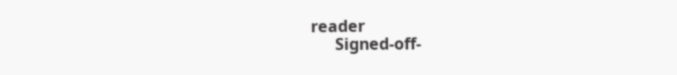reader
      Signed-off-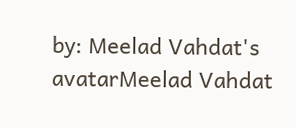by: Meelad Vahdat's avatarMeelad Vahdat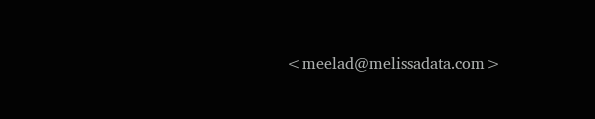<meelad@melissadata.com>